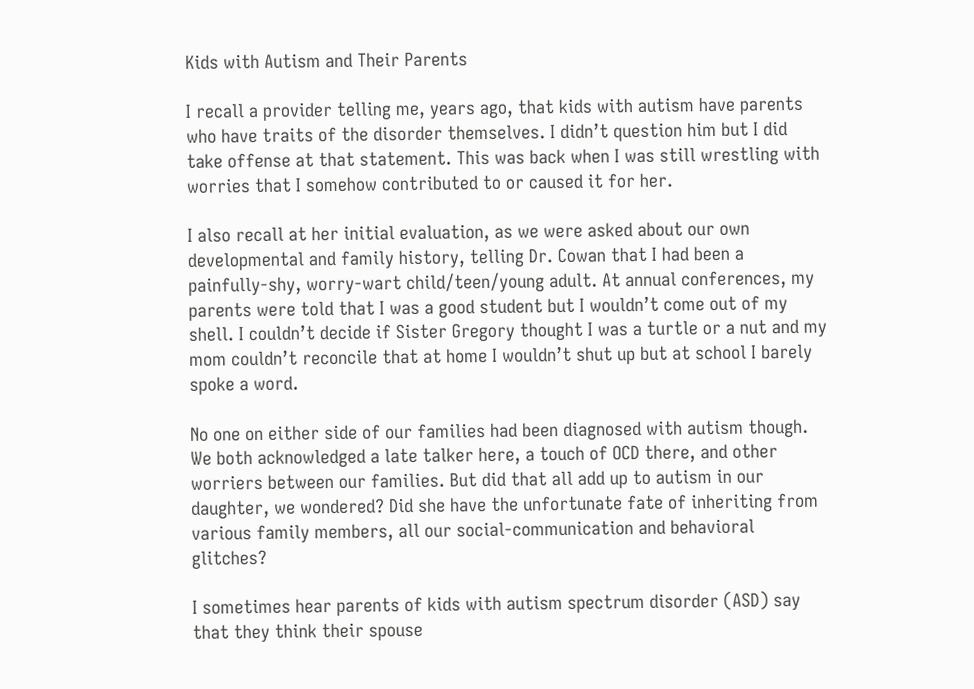Kids with Autism and Their Parents

I recall a provider telling me, years ago, that kids with autism have parents who have traits of the disorder themselves. I didn’t question him but I did take offense at that statement. This was back when I was still wrestling with worries that I somehow contributed to or caused it for her.

I also recall at her initial evaluation, as we were asked about our own developmental and family history, telling Dr. Cowan that I had been a painfully-shy, worry-wart child/teen/young adult. At annual conferences, my parents were told that I was a good student but I wouldn’t come out of my shell. I couldn’t decide if Sister Gregory thought I was a turtle or a nut and my mom couldn’t reconcile that at home I wouldn’t shut up but at school I barely spoke a word.

No one on either side of our families had been diagnosed with autism though. We both acknowledged a late talker here, a touch of OCD there, and other worriers between our families. But did that all add up to autism in our daughter, we wondered? Did she have the unfortunate fate of inheriting from various family members, all our social-communication and behavioral glitches?

I sometimes hear parents of kids with autism spectrum disorder (ASD) say that they think their spouse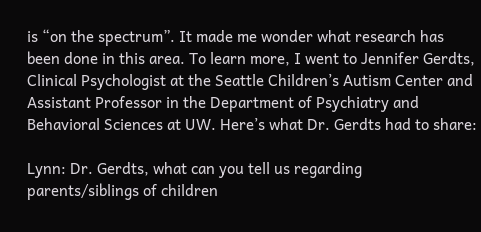is “on the spectrum”. It made me wonder what research has been done in this area. To learn more, I went to Jennifer Gerdts, Clinical Psychologist at the Seattle Children’s Autism Center and Assistant Professor in the Department of Psychiatry and Behavioral Sciences at UW. Here’s what Dr. Gerdts had to share:

Lynn: Dr. Gerdts, what can you tell us regarding parents/siblings of children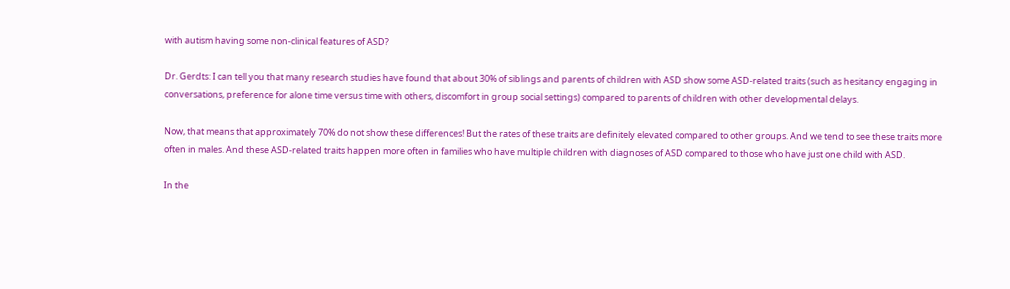with autism having some non-clinical features of ASD?

Dr. Gerdts: I can tell you that many research studies have found that about 30% of siblings and parents of children with ASD show some ASD-related traits (such as hesitancy engaging in conversations, preference for alone time versus time with others, discomfort in group social settings) compared to parents of children with other developmental delays.

Now, that means that approximately 70% do not show these differences! But the rates of these traits are definitely elevated compared to other groups. And we tend to see these traits more often in males. And these ASD-related traits happen more often in families who have multiple children with diagnoses of ASD compared to those who have just one child with ASD.

In the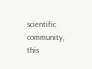scientific community, this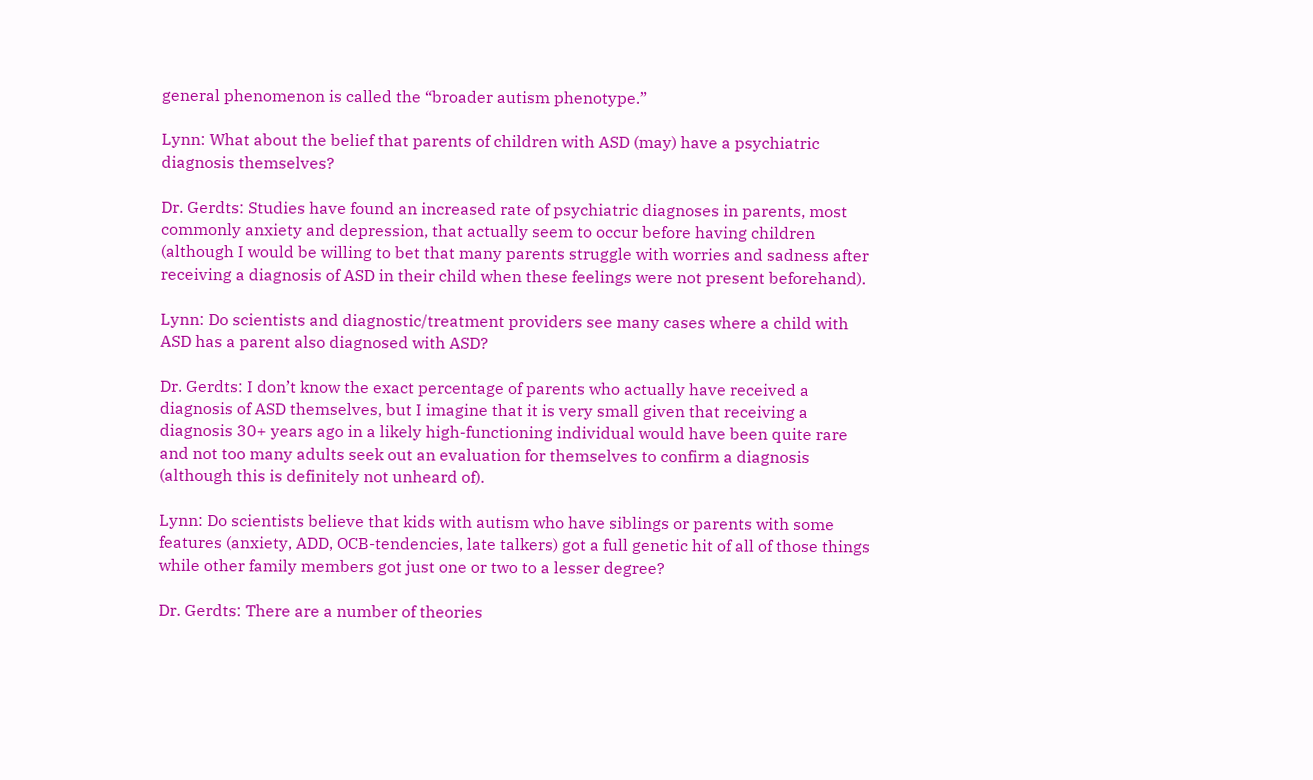general phenomenon is called the “broader autism phenotype.”

Lynn: What about the belief that parents of children with ASD (may) have a psychiatric diagnosis themselves?

Dr. Gerdts: Studies have found an increased rate of psychiatric diagnoses in parents, most commonly anxiety and depression, that actually seem to occur before having children (although I would be willing to bet that many parents struggle with worries and sadness after receiving a diagnosis of ASD in their child when these feelings were not present beforehand).

Lynn: Do scientists and diagnostic/treatment providers see many cases where a child with ASD has a parent also diagnosed with ASD?

Dr. Gerdts: I don’t know the exact percentage of parents who actually have received a diagnosis of ASD themselves, but I imagine that it is very small given that receiving a diagnosis 30+ years ago in a likely high-functioning individual would have been quite rare and not too many adults seek out an evaluation for themselves to confirm a diagnosis (although this is definitely not unheard of).

Lynn: Do scientists believe that kids with autism who have siblings or parents with some features (anxiety, ADD, OCB-tendencies, late talkers) got a full genetic hit of all of those things while other family members got just one or two to a lesser degree?

Dr. Gerdts: There are a number of theories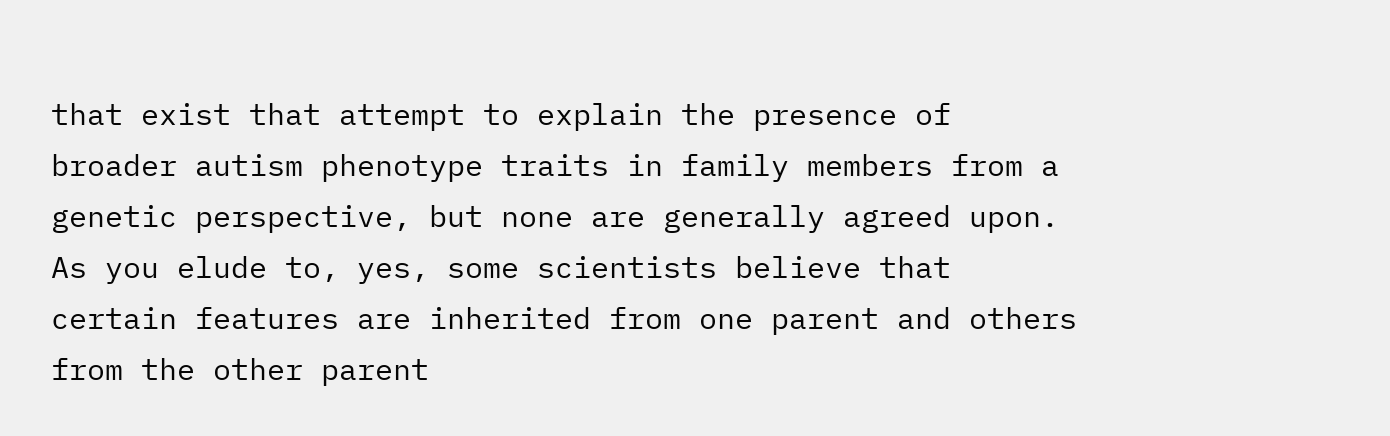that exist that attempt to explain the presence of broader autism phenotype traits in family members from a genetic perspective, but none are generally agreed upon. As you elude to, yes, some scientists believe that certain features are inherited from one parent and others from the other parent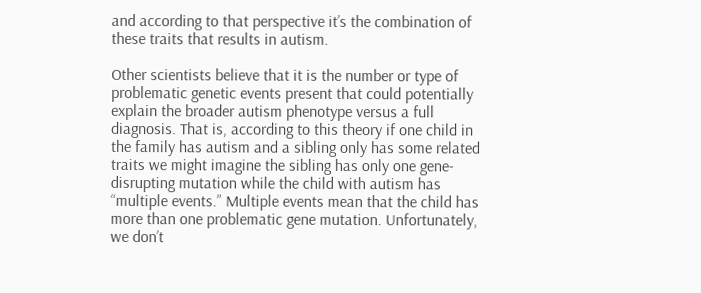and according to that perspective it’s the combination of these traits that results in autism.

Other scientists believe that it is the number or type of problematic genetic events present that could potentially explain the broader autism phenotype versus a full diagnosis. That is, according to this theory if one child in the family has autism and a sibling only has some related traits we might imagine the sibling has only one gene-disrupting mutation while the child with autism has “multiple events.” Multiple events mean that the child has more than one problematic gene mutation. Unfortunately, we don’t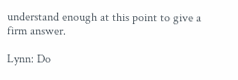understand enough at this point to give a firm answer.

Lynn: Do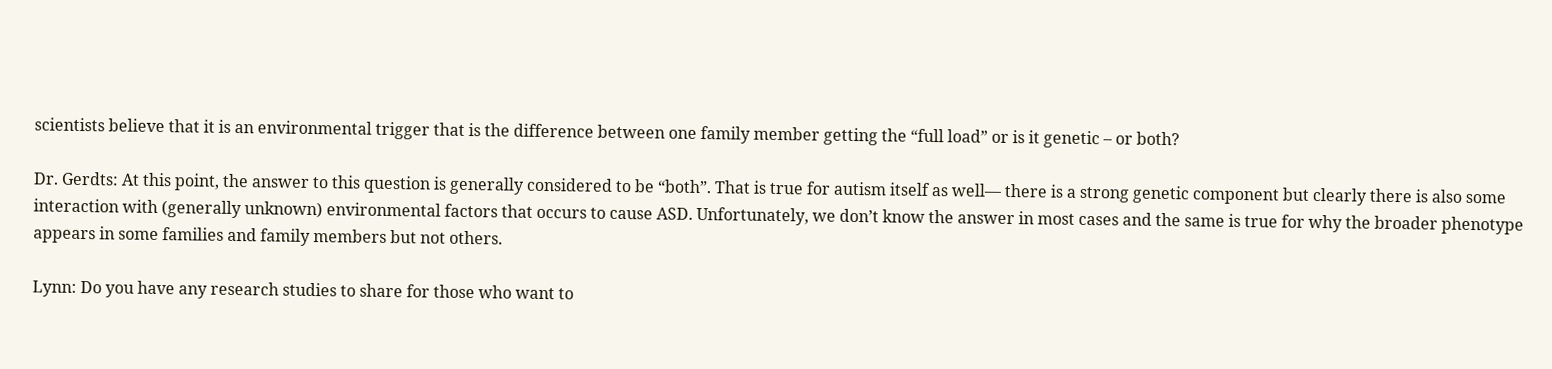scientists believe that it is an environmental trigger that is the difference between one family member getting the “full load” or is it genetic – or both?

Dr. Gerdts: At this point, the answer to this question is generally considered to be “both”. That is true for autism itself as well— there is a strong genetic component but clearly there is also some interaction with (generally unknown) environmental factors that occurs to cause ASD. Unfortunately, we don’t know the answer in most cases and the same is true for why the broader phenotype appears in some families and family members but not others.

Lynn: Do you have any research studies to share for those who want to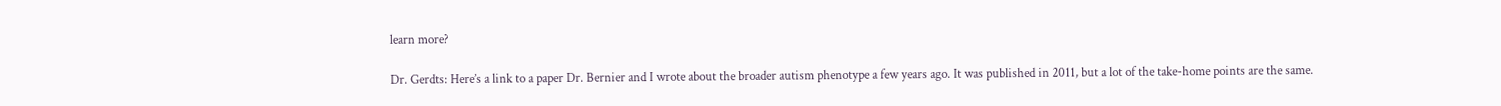learn more?

Dr. Gerdts: Here’s a link to a paper Dr. Bernier and I wrote about the broader autism phenotype a few years ago. It was published in 2011, but a lot of the take-home points are the same.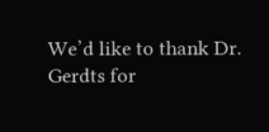We’d like to thank Dr. Gerdts for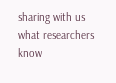sharing with us what researchers know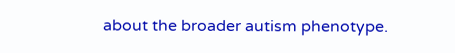about the broader autism phenotype.